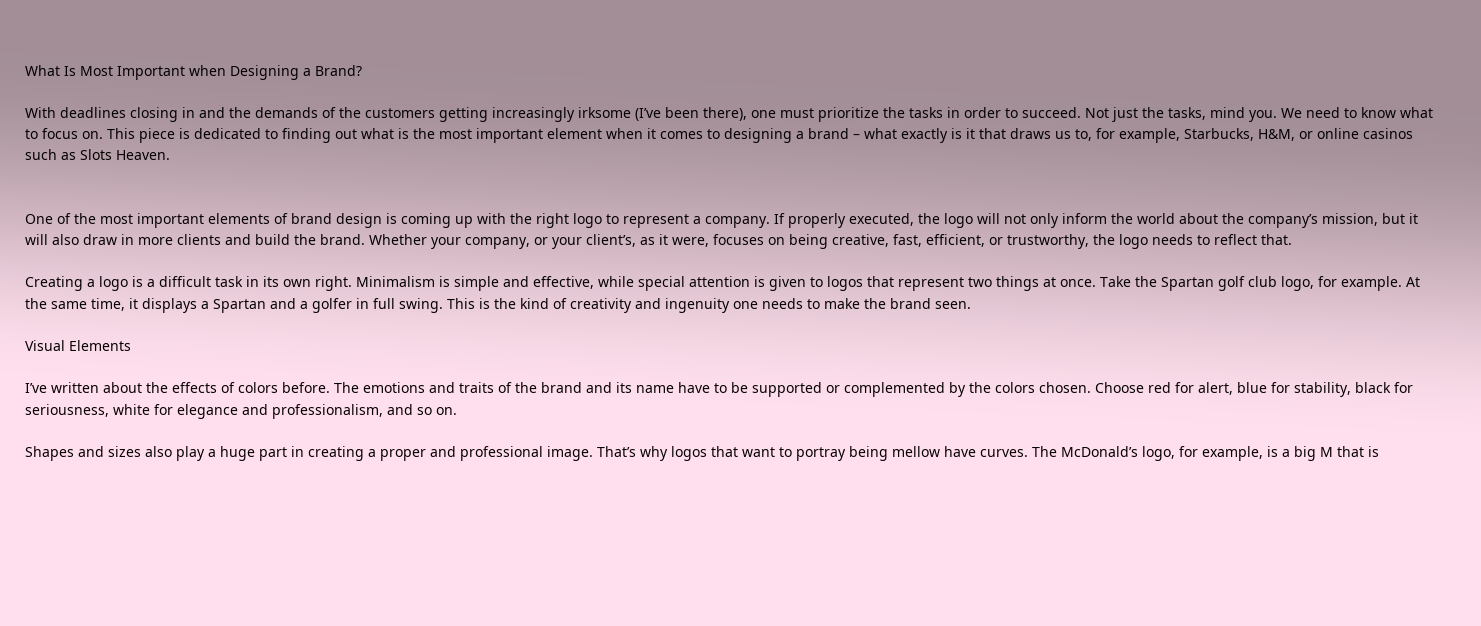What Is Most Important when Designing a Brand?

With deadlines closing in and the demands of the customers getting increasingly irksome (I’ve been there), one must prioritize the tasks in order to succeed. Not just the tasks, mind you. We need to know what to focus on. This piece is dedicated to finding out what is the most important element when it comes to designing a brand – what exactly is it that draws us to, for example, Starbucks, H&M, or online casinos such as Slots Heaven.


One of the most important elements of brand design is coming up with the right logo to represent a company. If properly executed, the logo will not only inform the world about the company’s mission, but it will also draw in more clients and build the brand. Whether your company, or your client’s, as it were, focuses on being creative, fast, efficient, or trustworthy, the logo needs to reflect that.

Creating a logo is a difficult task in its own right. Minimalism is simple and effective, while special attention is given to logos that represent two things at once. Take the Spartan golf club logo, for example. At the same time, it displays a Spartan and a golfer in full swing. This is the kind of creativity and ingenuity one needs to make the brand seen.

Visual Elements

I’ve written about the effects of colors before. The emotions and traits of the brand and its name have to be supported or complemented by the colors chosen. Choose red for alert, blue for stability, black for seriousness, white for elegance and professionalism, and so on.

Shapes and sizes also play a huge part in creating a proper and professional image. That’s why logos that want to portray being mellow have curves. The McDonald’s logo, for example, is a big M that is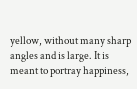yellow, without many sharp angles and is large. It is meant to portray happiness,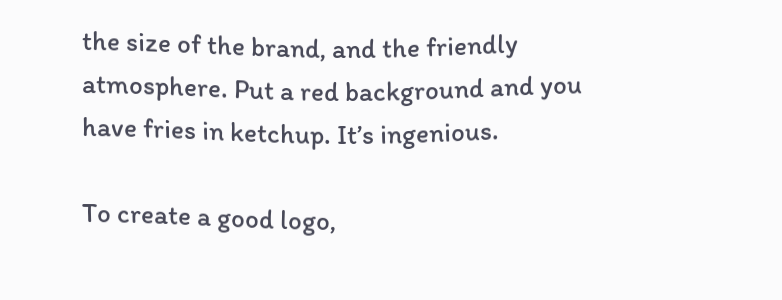the size of the brand, and the friendly atmosphere. Put a red background and you have fries in ketchup. It’s ingenious.

To create a good logo,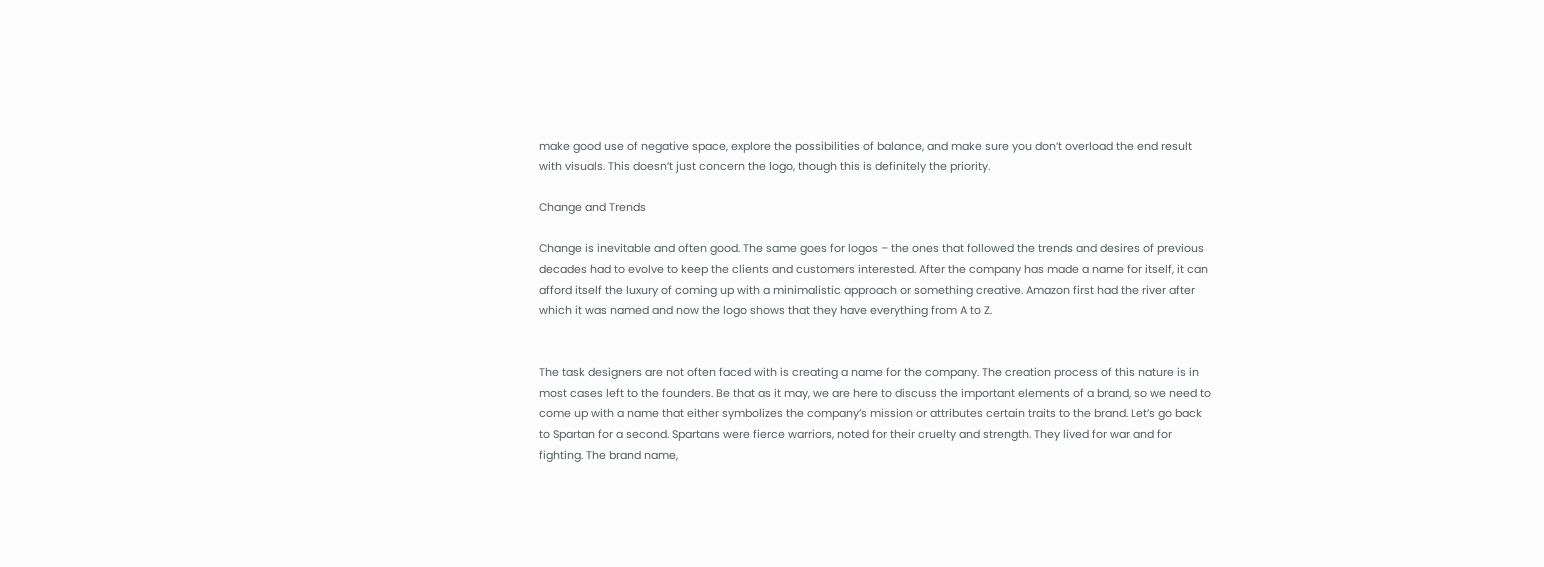make good use of negative space, explore the possibilities of balance, and make sure you don’t overload the end result with visuals. This doesn’t just concern the logo, though this is definitely the priority.

Change and Trends

Change is inevitable and often good. The same goes for logos – the ones that followed the trends and desires of previous decades had to evolve to keep the clients and customers interested. After the company has made a name for itself, it can afford itself the luxury of coming up with a minimalistic approach or something creative. Amazon first had the river after which it was named and now the logo shows that they have everything from A to Z.


The task designers are not often faced with is creating a name for the company. The creation process of this nature is in most cases left to the founders. Be that as it may, we are here to discuss the important elements of a brand, so we need to come up with a name that either symbolizes the company’s mission or attributes certain traits to the brand. Let’s go back to Spartan for a second. Spartans were fierce warriors, noted for their cruelty and strength. They lived for war and for fighting. The brand name,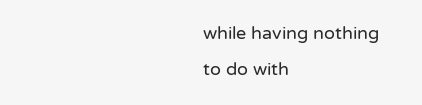while having nothing to do with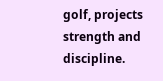golf, projects strength and discipline.